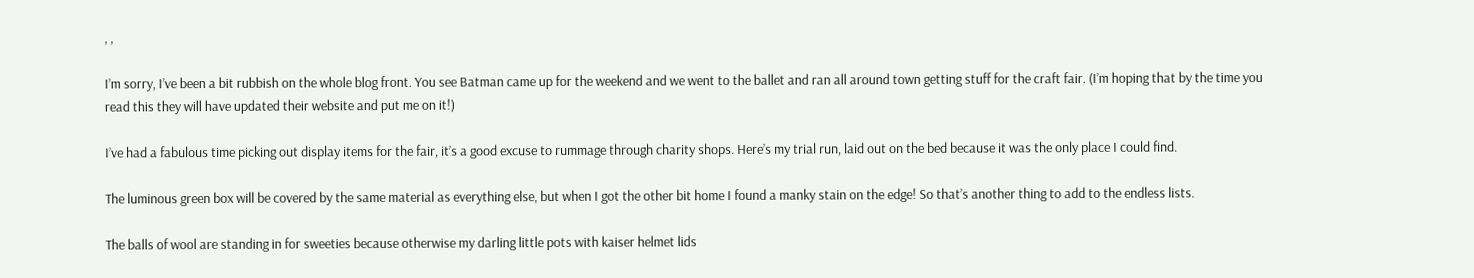, ,

I’m sorry, I’ve been a bit rubbish on the whole blog front. You see Batman came up for the weekend and we went to the ballet and ran all around town getting stuff for the craft fair. (I’m hoping that by the time you read this they will have updated their website and put me on it!)

I’ve had a fabulous time picking out display items for the fair, it’s a good excuse to rummage through charity shops. Here’s my trial run, laid out on the bed because it was the only place I could find.

The luminous green box will be covered by the same material as everything else, but when I got the other bit home I found a manky stain on the edge! So that’s another thing to add to the endless lists.

The balls of wool are standing in for sweeties because otherwise my darling little pots with kaiser helmet lids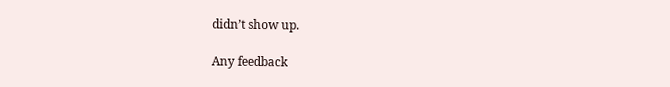didn’t show up.

Any feedback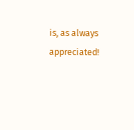is, as always appreciated!